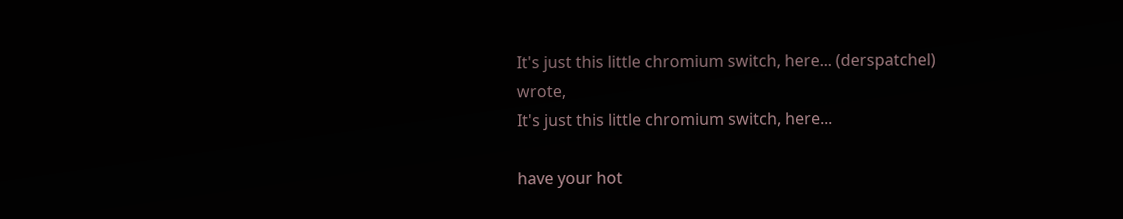It's just this little chromium switch, here... (derspatchel) wrote,
It's just this little chromium switch, here...

have your hot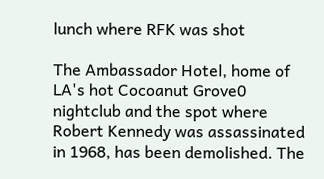lunch where RFK was shot

The Ambassador Hotel, home of LA's hot Cocoanut Grove0 nightclub and the spot where Robert Kennedy was assassinated in 1968, has been demolished. The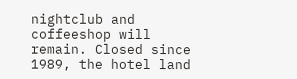nightclub and coffeeshop will remain. Closed since 1989, the hotel land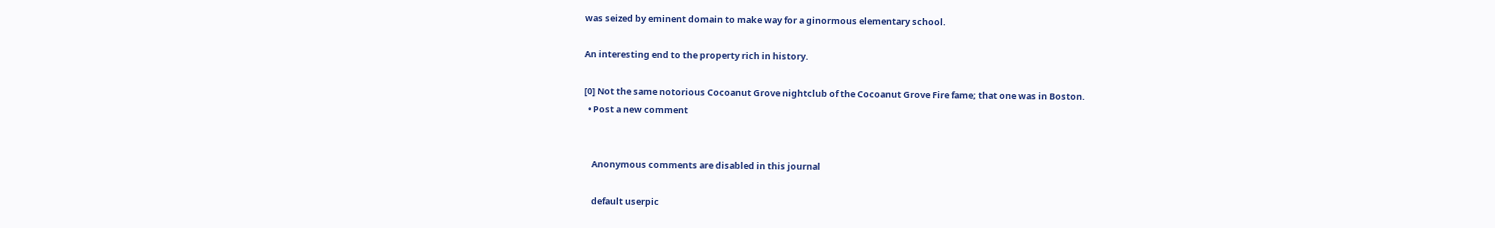was seized by eminent domain to make way for a ginormous elementary school.

An interesting end to the property rich in history.

[0] Not the same notorious Cocoanut Grove nightclub of the Cocoanut Grove Fire fame; that one was in Boston.
  • Post a new comment


    Anonymous comments are disabled in this journal

    default userpic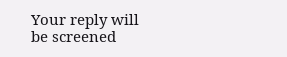Your reply will be screened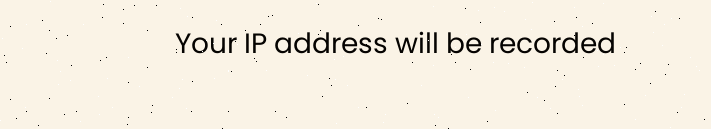Your IP address will be recorded